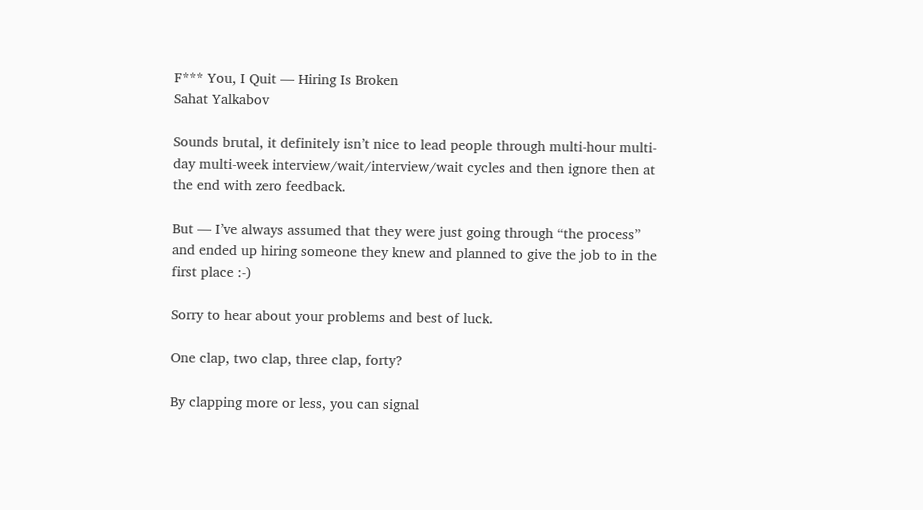F*** You, I Quit — Hiring Is Broken
Sahat Yalkabov

Sounds brutal, it definitely isn’t nice to lead people through multi-hour multi-day multi-week interview/wait/interview/wait cycles and then ignore then at the end with zero feedback.

But — I’ve always assumed that they were just going through “the process” and ended up hiring someone they knew and planned to give the job to in the first place :-)

Sorry to hear about your problems and best of luck.

One clap, two clap, three clap, forty?

By clapping more or less, you can signal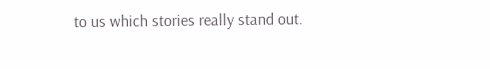to us which stories really stand out.